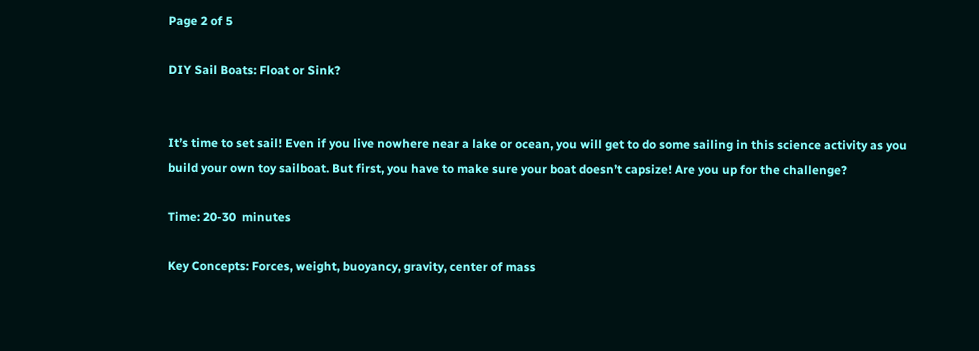Page 2 of 5

DIY Sail Boats: Float or Sink?


It’s time to set sail! Even if you live nowhere near a lake or ocean, you will get to do some sailing in this science activity as you build your own toy sailboat. But first, you have to make sure your boat doesn’t capsize! Are you up for the challenge?

Time: 20-30  minutes

Key Concepts: Forces, weight, buoyancy, gravity, center of mass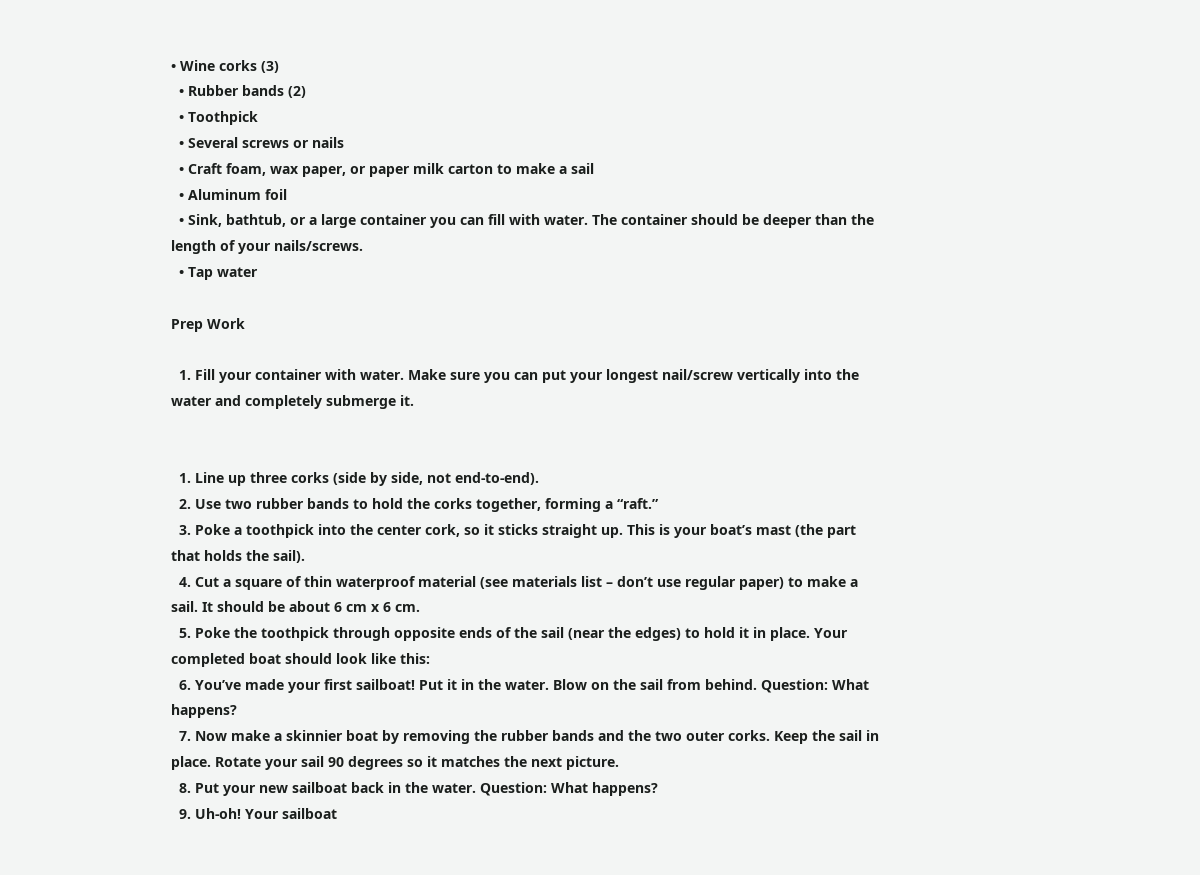• Wine corks (3)
  • Rubber bands (2)
  • Toothpick
  • Several screws or nails
  • Craft foam, wax paper, or paper milk carton to make a sail
  • Aluminum foil
  • Sink, bathtub, or a large container you can fill with water. The container should be deeper than the length of your nails/screws.
  • Tap water

Prep Work

  1. Fill your container with water. Make sure you can put your longest nail/screw vertically into the water and completely submerge it.


  1. Line up three corks (side by side, not end-to-end).
  2. Use two rubber bands to hold the corks together, forming a “raft.”
  3. Poke a toothpick into the center cork, so it sticks straight up. This is your boat’s mast (the part that holds the sail).
  4. Cut a square of thin waterproof material (see materials list – don’t use regular paper) to make a sail. It should be about 6 cm x 6 cm.
  5. Poke the toothpick through opposite ends of the sail (near the edges) to hold it in place. Your completed boat should look like this:
  6. You’ve made your first sailboat! Put it in the water. Blow on the sail from behind. Question: What happens?
  7. Now make a skinnier boat by removing the rubber bands and the two outer corks. Keep the sail in place. Rotate your sail 90 degrees so it matches the next picture.
  8. Put your new sailboat back in the water. Question: What happens?
  9. Uh-oh! Your sailboat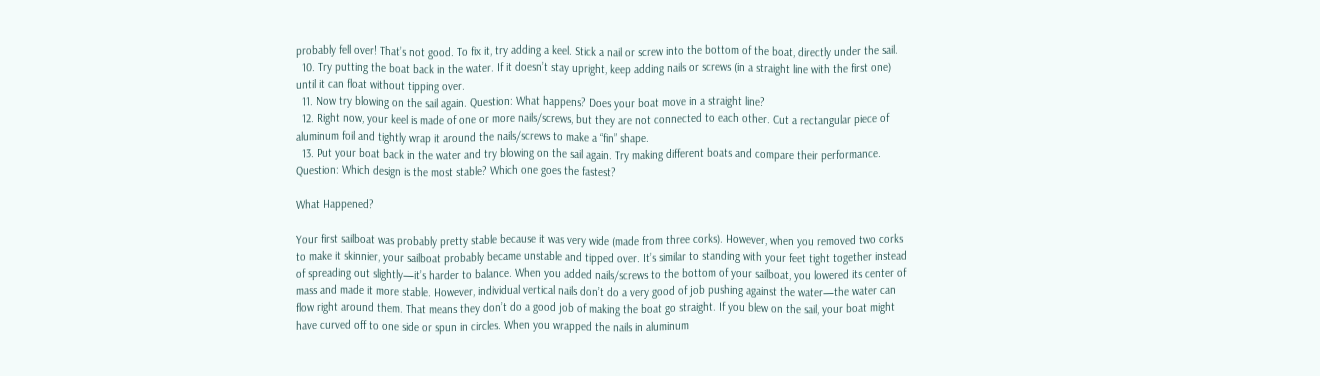probably fell over! That’s not good. To fix it, try adding a keel. Stick a nail or screw into the bottom of the boat, directly under the sail.
  10. Try putting the boat back in the water. If it doesn’t stay upright, keep adding nails or screws (in a straight line with the first one) until it can float without tipping over.
  11. Now try blowing on the sail again. Question: What happens? Does your boat move in a straight line?
  12. Right now, your keel is made of one or more nails/screws, but they are not connected to each other. Cut a rectangular piece of aluminum foil and tightly wrap it around the nails/screws to make a “fin” shape.
  13. Put your boat back in the water and try blowing on the sail again. Try making different boats and compare their performance. Question: Which design is the most stable? Which one goes the fastest?

What Happened?

Your first sailboat was probably pretty stable because it was very wide (made from three corks). However, when you removed two corks to make it skinnier, your sailboat probably became unstable and tipped over. It’s similar to standing with your feet tight together instead of spreading out slightly—it’s harder to balance. When you added nails/screws to the bottom of your sailboat, you lowered its center of mass and made it more stable. However, individual vertical nails don’t do a very good of job pushing against the water—the water can flow right around them. That means they don’t do a good job of making the boat go straight. If you blew on the sail, your boat might have curved off to one side or spun in circles. When you wrapped the nails in aluminum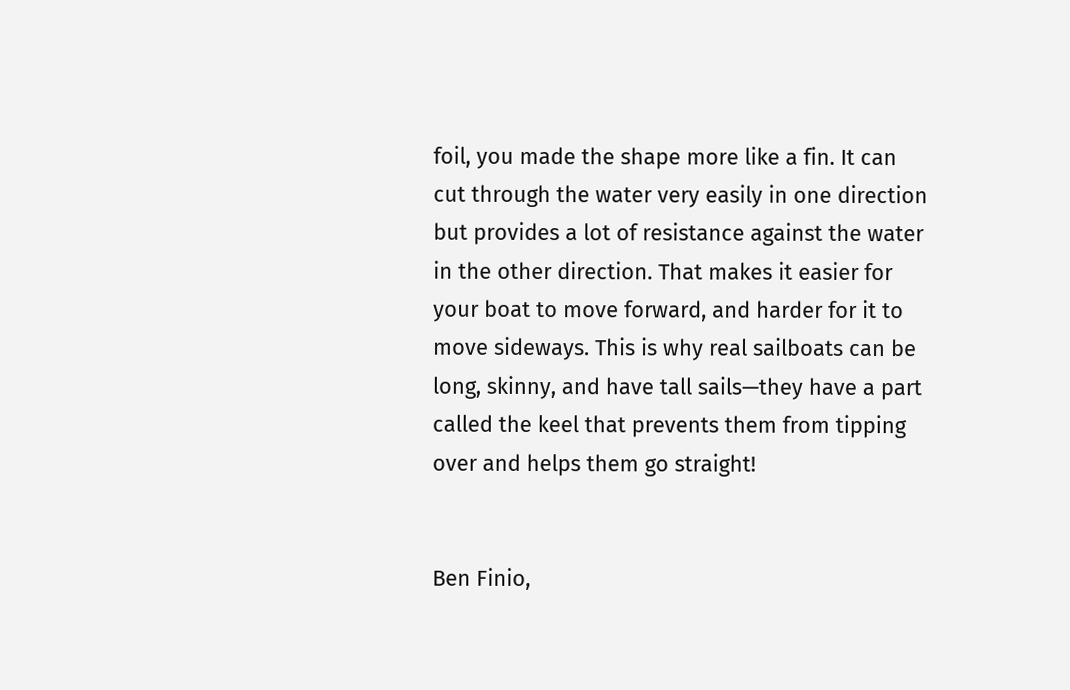foil, you made the shape more like a fin. It can cut through the water very easily in one direction but provides a lot of resistance against the water in the other direction. That makes it easier for your boat to move forward, and harder for it to move sideways. This is why real sailboats can be long, skinny, and have tall sails—they have a part called the keel that prevents them from tipping over and helps them go straight!


Ben Finio,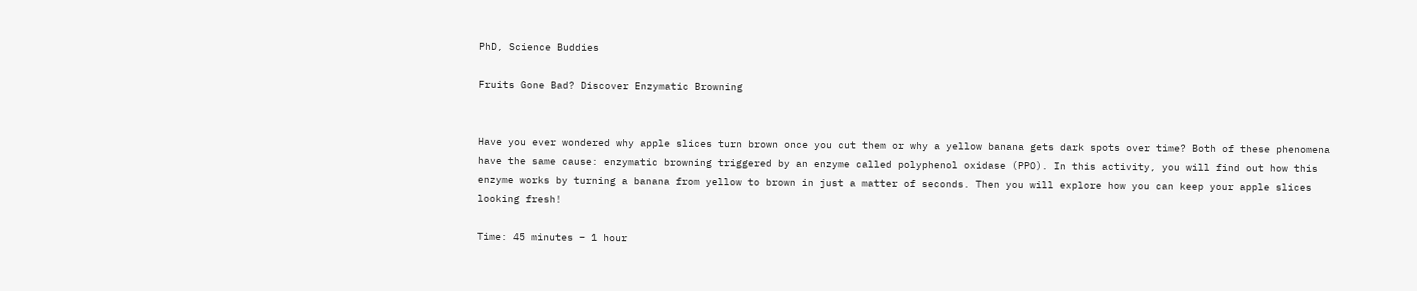PhD, Science Buddies

Fruits Gone Bad? Discover Enzymatic Browning


Have you ever wondered why apple slices turn brown once you cut them or why a yellow banana gets dark spots over time? Both of these phenomena have the same cause: enzymatic browning triggered by an enzyme called polyphenol oxidase (PPO). In this activity, you will find out how this enzyme works by turning a banana from yellow to brown in just a matter of seconds. Then you will explore how you can keep your apple slices looking fresh!

Time: 45 minutes – 1 hour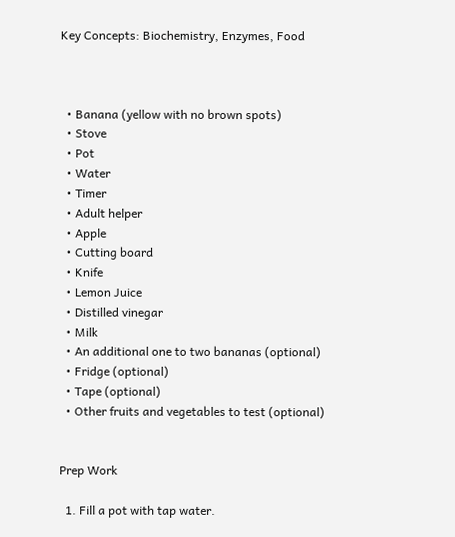Key Concepts: Biochemistry, Enzymes, Food



  • Banana (yellow with no brown spots)
  • Stove
  • Pot
  • Water
  • Timer
  • Adult helper
  • Apple
  • Cutting board
  • Knife
  • Lemon Juice
  • Distilled vinegar
  • Milk
  • An additional one to two bananas (optional)
  • Fridge (optional)
  • Tape (optional)
  • Other fruits and vegetables to test (optional)


Prep Work

  1. Fill a pot with tap water.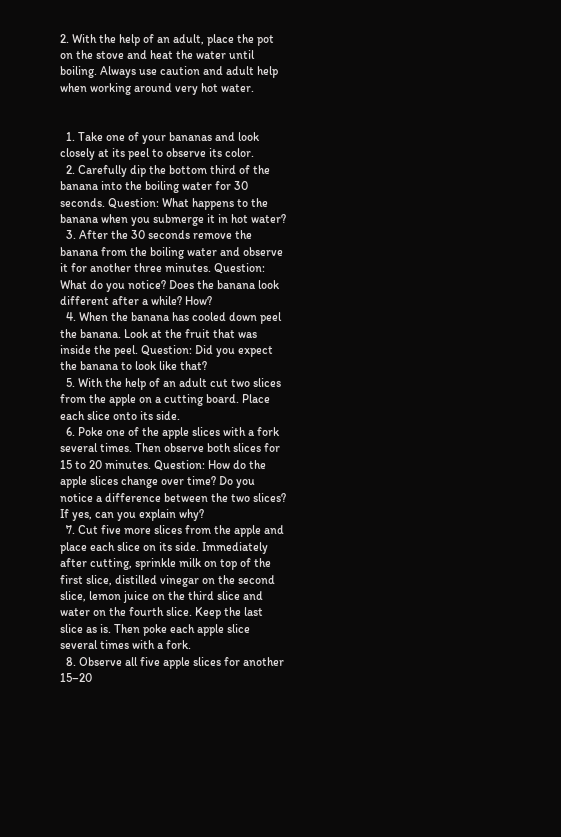2. With the help of an adult, place the pot on the stove and heat the water until boiling. Always use caution and adult help when working around very hot water.


  1. Take one of your bananas and look closely at its peel to observe its color.
  2. Carefully dip the bottom third of the banana into the boiling water for 30 seconds. Question: What happens to the banana when you submerge it in hot water?
  3. After the 30 seconds remove the banana from the boiling water and observe it for another three minutes. Question: What do you notice? Does the banana look different after a while? How?
  4. When the banana has cooled down peel the banana. Look at the fruit that was inside the peel. Question: Did you expect the banana to look like that?
  5. With the help of an adult cut two slices from the apple on a cutting board. Place each slice onto its side.
  6. Poke one of the apple slices with a fork several times. Then observe both slices for 15 to 20 minutes. Question: How do the apple slices change over time? Do you notice a difference between the two slices? If yes, can you explain why?
  7. Cut five more slices from the apple and place each slice on its side. Immediately after cutting, sprinkle milk on top of the first slice, distilled vinegar on the second slice, lemon juice on the third slice and water on the fourth slice. Keep the last slice as is. Then poke each apple slice several times with a fork.
  8. Observe all five apple slices for another 15–20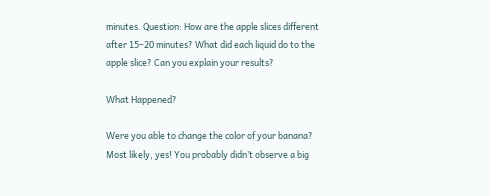minutes. Question: How are the apple slices different after 15–20 minutes? What did each liquid do to the apple slice? Can you explain your results?

What Happened?

Were you able to change the color of your banana? Most likely, yes! You probably didn’t observe a big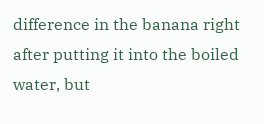difference in the banana right after putting it into the boiled water, but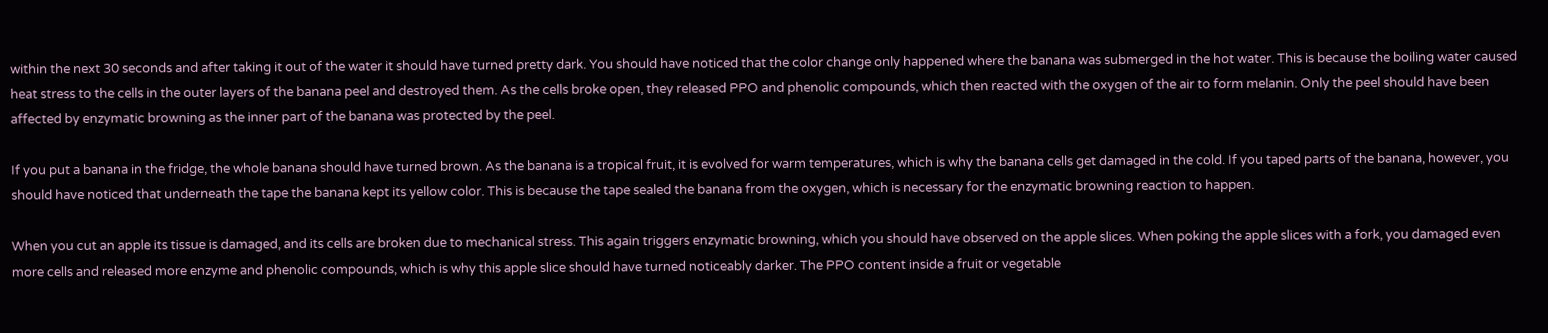within the next 30 seconds and after taking it out of the water it should have turned pretty dark. You should have noticed that the color change only happened where the banana was submerged in the hot water. This is because the boiling water caused heat stress to the cells in the outer layers of the banana peel and destroyed them. As the cells broke open, they released PPO and phenolic compounds, which then reacted with the oxygen of the air to form melanin. Only the peel should have been affected by enzymatic browning as the inner part of the banana was protected by the peel.

If you put a banana in the fridge, the whole banana should have turned brown. As the banana is a tropical fruit, it is evolved for warm temperatures, which is why the banana cells get damaged in the cold. If you taped parts of the banana, however, you should have noticed that underneath the tape the banana kept its yellow color. This is because the tape sealed the banana from the oxygen, which is necessary for the enzymatic browning reaction to happen.

When you cut an apple its tissue is damaged, and its cells are broken due to mechanical stress. This again triggers enzymatic browning, which you should have observed on the apple slices. When poking the apple slices with a fork, you damaged even more cells and released more enzyme and phenolic compounds, which is why this apple slice should have turned noticeably darker. The PPO content inside a fruit or vegetable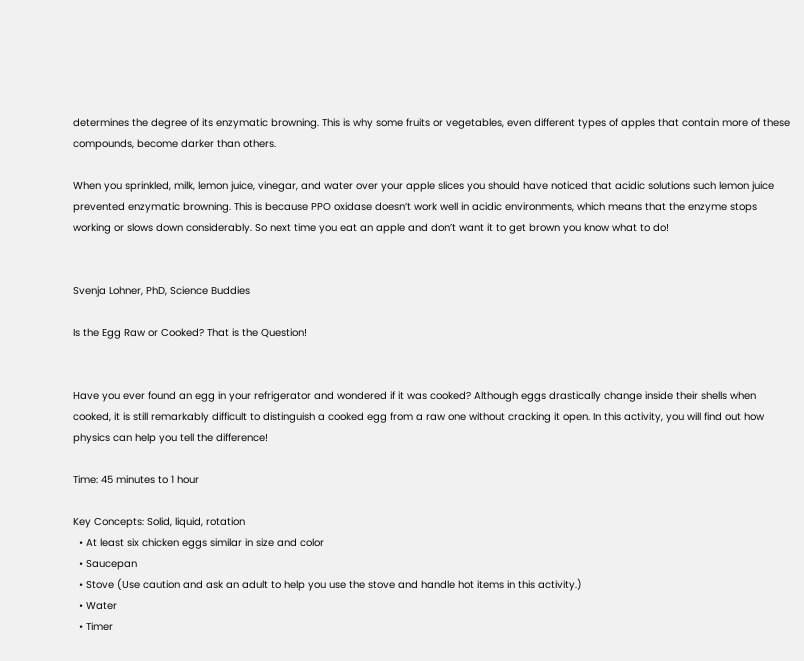determines the degree of its enzymatic browning. This is why some fruits or vegetables, even different types of apples that contain more of these compounds, become darker than others.

When you sprinkled, milk, lemon juice, vinegar, and water over your apple slices you should have noticed that acidic solutions such lemon juice prevented enzymatic browning. This is because PPO oxidase doesn’t work well in acidic environments, which means that the enzyme stops working or slows down considerably. So next time you eat an apple and don’t want it to get brown you know what to do!


Svenja Lohner, PhD, Science Buddies

Is the Egg Raw or Cooked? That is the Question!


Have you ever found an egg in your refrigerator and wondered if it was cooked? Although eggs drastically change inside their shells when cooked, it is still remarkably difficult to distinguish a cooked egg from a raw one without cracking it open. In this activity, you will find out how physics can help you tell the difference!

Time: 45 minutes to 1 hour

Key Concepts: Solid, liquid, rotation
  • At least six chicken eggs similar in size and color
  • Saucepan
  • Stove (Use caution and ask an adult to help you use the stove and handle hot items in this activity.)
  • Water
  • Timer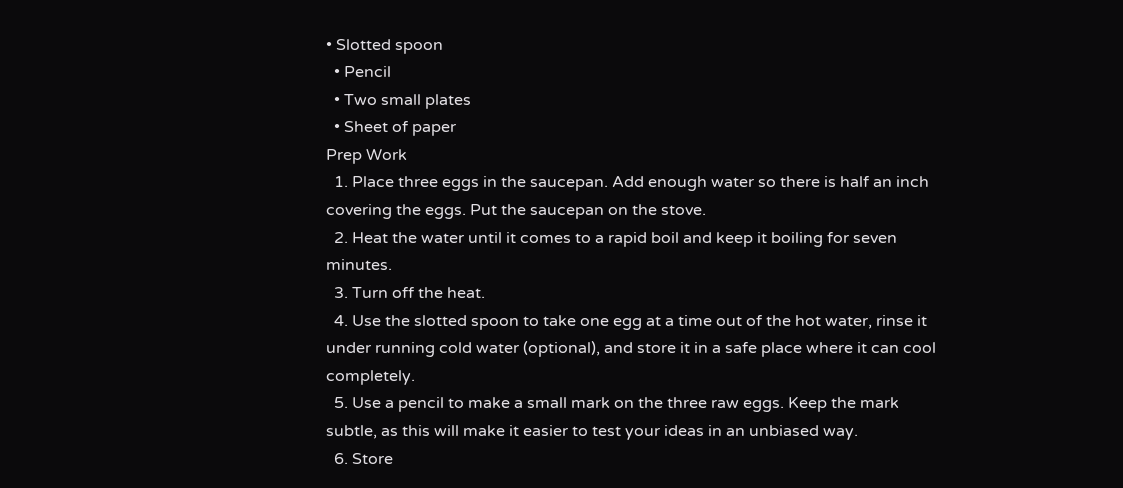• Slotted spoon
  • Pencil
  • Two small plates
  • Sheet of paper
Prep Work
  1. Place three eggs in the saucepan. Add enough water so there is half an inch covering the eggs. Put the saucepan on the stove.
  2. Heat the water until it comes to a rapid boil and keep it boiling for seven minutes.
  3. Turn off the heat.
  4. Use the slotted spoon to take one egg at a time out of the hot water, rinse it under running cold water (optional), and store it in a safe place where it can cool completely.
  5. Use a pencil to make a small mark on the three raw eggs. Keep the mark subtle, as this will make it easier to test your ideas in an unbiased way.
  6. Store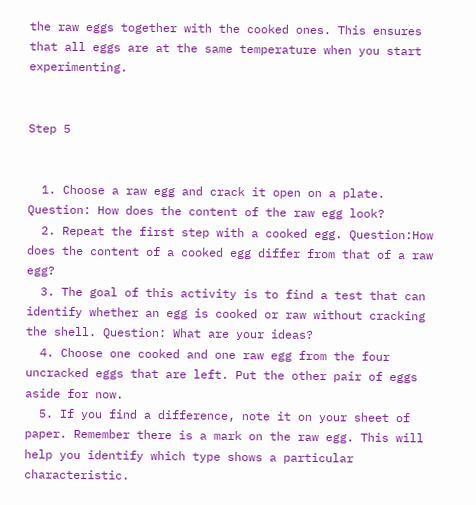the raw eggs together with the cooked ones. This ensures that all eggs are at the same temperature when you start experimenting.


Step 5


  1. Choose a raw egg and crack it open on a plate. Question: How does the content of the raw egg look?
  2. Repeat the first step with a cooked egg. Question:How does the content of a cooked egg differ from that of a raw egg?
  3. The goal of this activity is to find a test that can identify whether an egg is cooked or raw without cracking the shell. Question: What are your ideas?
  4. Choose one cooked and one raw egg from the four uncracked eggs that are left. Put the other pair of eggs aside for now.
  5. If you find a difference, note it on your sheet of paper. Remember there is a mark on the raw egg. This will help you identify which type shows a particular characteristic.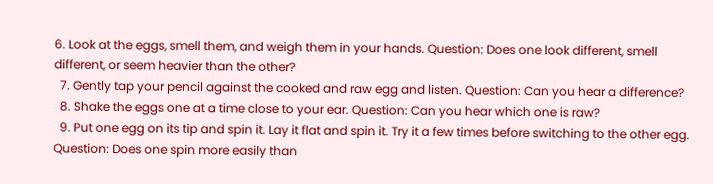6. Look at the eggs, smell them, and weigh them in your hands. Question: Does one look different, smell different, or seem heavier than the other?
  7. Gently tap your pencil against the cooked and raw egg and listen. Question: Can you hear a difference?
  8. Shake the eggs one at a time close to your ear. Question: Can you hear which one is raw?
  9. Put one egg on its tip and spin it. Lay it flat and spin it. Try it a few times before switching to the other egg. Question: Does one spin more easily than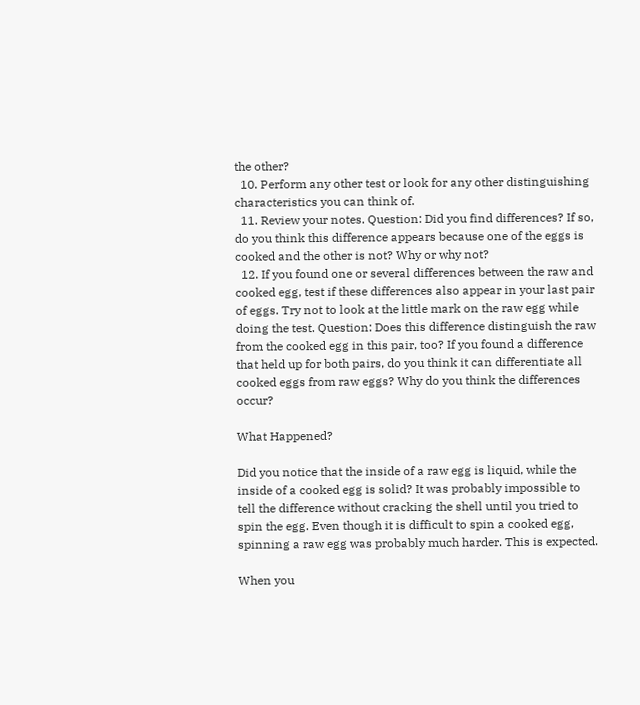the other?
  10. Perform any other test or look for any other distinguishing characteristics you can think of.
  11. Review your notes. Question: Did you find differences? If so, do you think this difference appears because one of the eggs is cooked and the other is not? Why or why not?
  12. If you found one or several differences between the raw and cooked egg, test if these differences also appear in your last pair of eggs. Try not to look at the little mark on the raw egg while doing the test. Question: Does this difference distinguish the raw from the cooked egg in this pair, too? If you found a difference that held up for both pairs, do you think it can differentiate all cooked eggs from raw eggs? Why do you think the differences occur?

What Happened?

Did you notice that the inside of a raw egg is liquid, while the inside of a cooked egg is solid? It was probably impossible to tell the difference without cracking the shell until you tried to spin the egg. Even though it is difficult to spin a cooked egg, spinning a raw egg was probably much harder. This is expected.

When you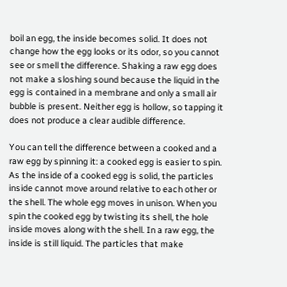boil an egg, the inside becomes solid. It does not change how the egg looks or its odor, so you cannot see or smell the difference. Shaking a raw egg does not make a sloshing sound because the liquid in the egg is contained in a membrane and only a small air bubble is present. Neither egg is hollow, so tapping it does not produce a clear audible difference.

You can tell the difference between a cooked and a raw egg by spinning it: a cooked egg is easier to spin. As the inside of a cooked egg is solid, the particles inside cannot move around relative to each other or the shell. The whole egg moves in unison. When you spin the cooked egg by twisting its shell, the hole inside moves along with the shell. In a raw egg, the inside is still liquid. The particles that make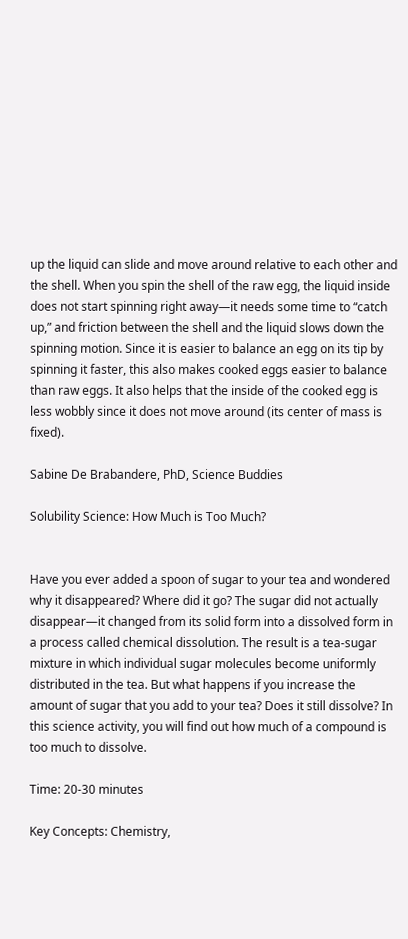up the liquid can slide and move around relative to each other and the shell. When you spin the shell of the raw egg, the liquid inside does not start spinning right away—it needs some time to “catch up,” and friction between the shell and the liquid slows down the spinning motion. Since it is easier to balance an egg on its tip by spinning it faster, this also makes cooked eggs easier to balance than raw eggs. It also helps that the inside of the cooked egg is less wobbly since it does not move around (its center of mass is fixed).

Sabine De Brabandere, PhD, Science Buddies

Solubility Science: How Much is Too Much?


Have you ever added a spoon of sugar to your tea and wondered why it disappeared? Where did it go? The sugar did not actually disappear—it changed from its solid form into a dissolved form in a process called chemical dissolution. The result is a tea-sugar mixture in which individual sugar molecules become uniformly distributed in the tea. But what happens if you increase the amount of sugar that you add to your tea? Does it still dissolve? In this science activity, you will find out how much of a compound is too much to dissolve.

Time: 20-30 minutes

Key Concepts: Chemistry,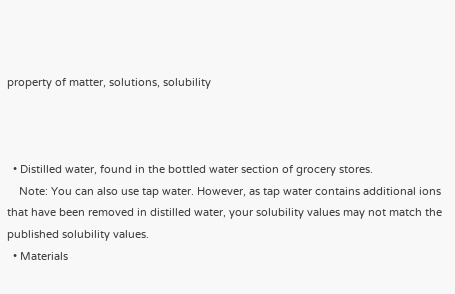property of matter, solutions, solubility



  • Distilled water, found in the bottled water section of grocery stores.
    Note: You can also use tap water. However, as tap water contains additional ions that have been removed in distilled water, your solubility values may not match the published solubility values.
  • Materials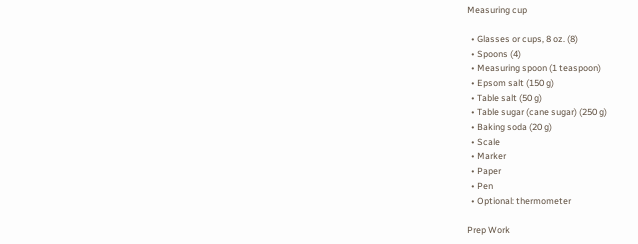Measuring cup

  • Glasses or cups, 8 oz. (8)
  • Spoons (4)
  • Measuring spoon (1 teaspoon)
  • Epsom salt (150 g)
  • Table salt (50 g)
  • Table sugar (cane sugar) (250 g)
  • Baking soda (20 g)
  • Scale
  • Marker
  • Paper
  • Pen
  • Optional: thermometer

Prep Work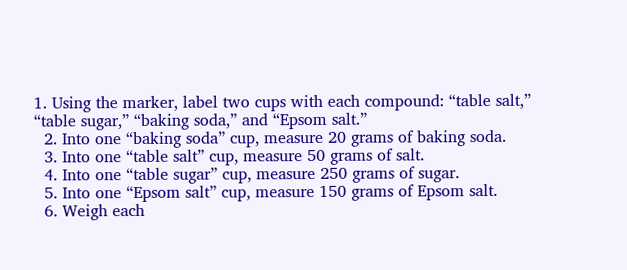1. Using the marker, label two cups with each compound: “table salt,” “table sugar,” “baking soda,” and “Epsom salt.”
  2. Into one “baking soda” cup, measure 20 grams of baking soda.
  3. Into one “table salt” cup, measure 50 grams of salt.
  4. Into one “table sugar” cup, measure 250 grams of sugar.
  5. Into one “Epsom salt” cup, measure 150 grams of Epsom salt.
  6. Weigh each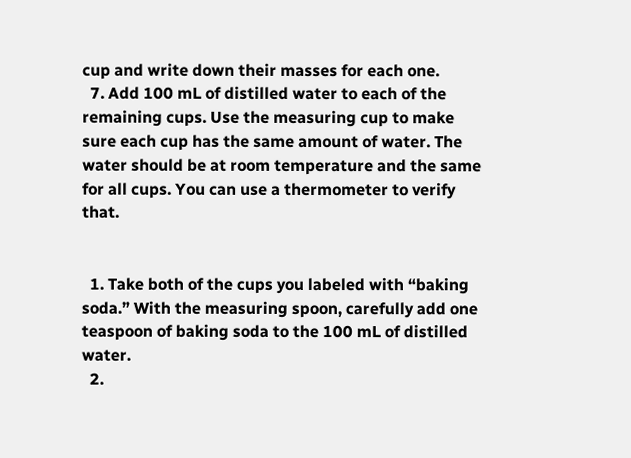cup and write down their masses for each one.
  7. Add 100 mL of distilled water to each of the remaining cups. Use the measuring cup to make sure each cup has the same amount of water. The water should be at room temperature and the same for all cups. You can use a thermometer to verify that.


  1. Take both of the cups you labeled with “baking soda.” With the measuring spoon, carefully add one teaspoon of baking soda to the 100 mL of distilled water.
  2.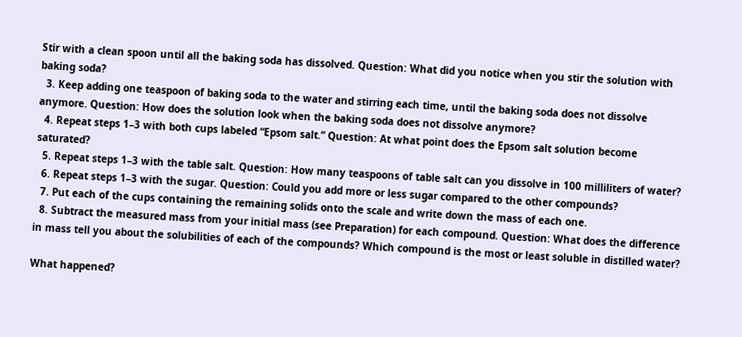Stir with a clean spoon until all the baking soda has dissolved. Question: What did you notice when you stir the solution with baking soda?
  3. Keep adding one teaspoon of baking soda to the water and stirring each time, until the baking soda does not dissolve anymore. Question: How does the solution look when the baking soda does not dissolve anymore?
  4. Repeat steps 1–3 with both cups labeled “Epsom salt.” Question: At what point does the Epsom salt solution become saturated?
  5. Repeat steps 1–3 with the table salt. Question: How many teaspoons of table salt can you dissolve in 100 milliliters of water?
  6. Repeat steps 1–3 with the sugar. Question: Could you add more or less sugar compared to the other compounds?
  7. Put each of the cups containing the remaining solids onto the scale and write down the mass of each one.
  8. Subtract the measured mass from your initial mass (see Preparation) for each compound. Question: What does the difference in mass tell you about the solubilities of each of the compounds? Which compound is the most or least soluble in distilled water?

What happened?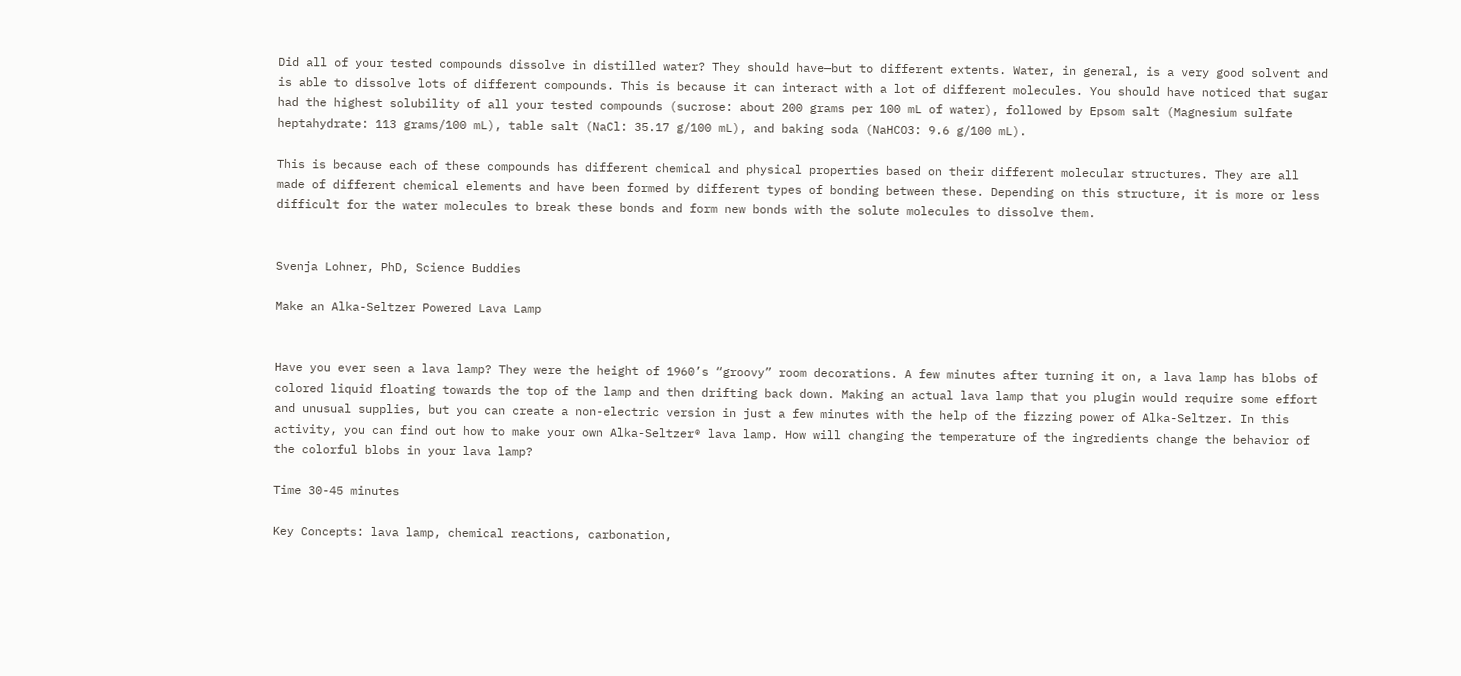Did all of your tested compounds dissolve in distilled water? They should have—but to different extents. Water, in general, is a very good solvent and is able to dissolve lots of different compounds. This is because it can interact with a lot of different molecules. You should have noticed that sugar had the highest solubility of all your tested compounds (sucrose: about 200 grams per 100 mL of water), followed by Epsom salt (Magnesium sulfate heptahydrate: 113 grams/100 mL), table salt (NaCl: 35.17 g/100 mL), and baking soda (NaHCO3: 9.6 g/100 mL).

This is because each of these compounds has different chemical and physical properties based on their different molecular structures. They are all made of different chemical elements and have been formed by different types of bonding between these. Depending on this structure, it is more or less difficult for the water molecules to break these bonds and form new bonds with the solute molecules to dissolve them.


Svenja Lohner, PhD, Science Buddies

Make an Alka-Seltzer Powered Lava Lamp


Have you ever seen a lava lamp? They were the height of 1960’s “groovy” room decorations. A few minutes after turning it on, a lava lamp has blobs of colored liquid floating towards the top of the lamp and then drifting back down. Making an actual lava lamp that you plugin would require some effort and unusual supplies, but you can create a non-electric version in just a few minutes with the help of the fizzing power of Alka-Seltzer. In this activity, you can find out how to make your own Alka-Seltzer® lava lamp. How will changing the temperature of the ingredients change the behavior of the colorful blobs in your lava lamp?

Time 30-45 minutes

Key Concepts: lava lamp, chemical reactions, carbonation,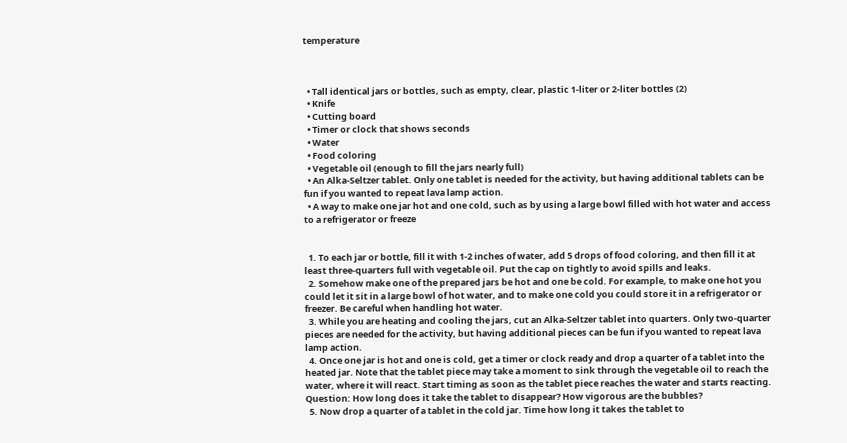temperature



  • Tall identical jars or bottles, such as empty, clear, plastic 1-liter or 2-liter bottles (2)
  • Knife
  • Cutting board
  • Timer or clock that shows seconds
  • Water
  • Food coloring
  • Vegetable oil (enough to fill the jars nearly full)
  • An Alka-Seltzer tablet. Only one tablet is needed for the activity, but having additional tablets can be fun if you wanted to repeat lava lamp action.
  • A way to make one jar hot and one cold, such as by using a large bowl filled with hot water and access to a refrigerator or freeze


  1. To each jar or bottle, fill it with 1-2 inches of water, add 5 drops of food coloring, and then fill it at least three-quarters full with vegetable oil. Put the cap on tightly to avoid spills and leaks.
  2. Somehow make one of the prepared jars be hot and one be cold. For example, to make one hot you could let it sit in a large bowl of hot water, and to make one cold you could store it in a refrigerator or freezer. Be careful when handling hot water.
  3. While you are heating and cooling the jars, cut an Alka-Seltzer tablet into quarters. Only two-quarter pieces are needed for the activity, but having additional pieces can be fun if you wanted to repeat lava lamp action.
  4. Once one jar is hot and one is cold, get a timer or clock ready and drop a quarter of a tablet into the heated jar. Note that the tablet piece may take a moment to sink through the vegetable oil to reach the water, where it will react. Start timing as soon as the tablet piece reaches the water and starts reacting. Question: How long does it take the tablet to disappear? How vigorous are the bubbles?
  5. Now drop a quarter of a tablet in the cold jar. Time how long it takes the tablet to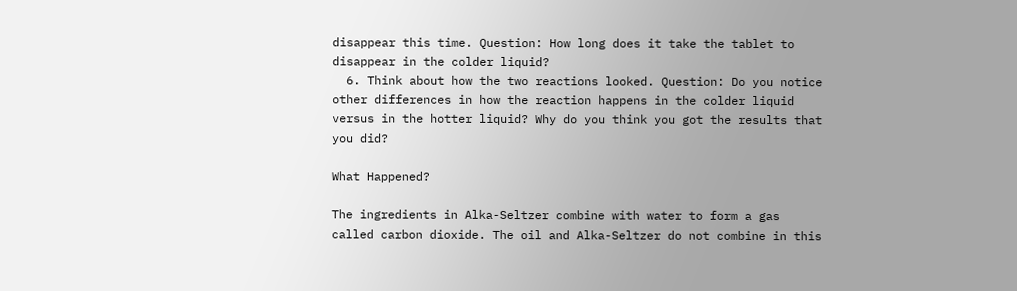disappear this time. Question: How long does it take the tablet to disappear in the colder liquid?
  6. Think about how the two reactions looked. Question: Do you notice other differences in how the reaction happens in the colder liquid versus in the hotter liquid? Why do you think you got the results that you did?

What Happened?

The ingredients in Alka-Seltzer combine with water to form a gas called carbon dioxide. The oil and Alka-Seltzer do not combine in this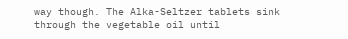way though. The Alka-Seltzer tablets sink through the vegetable oil until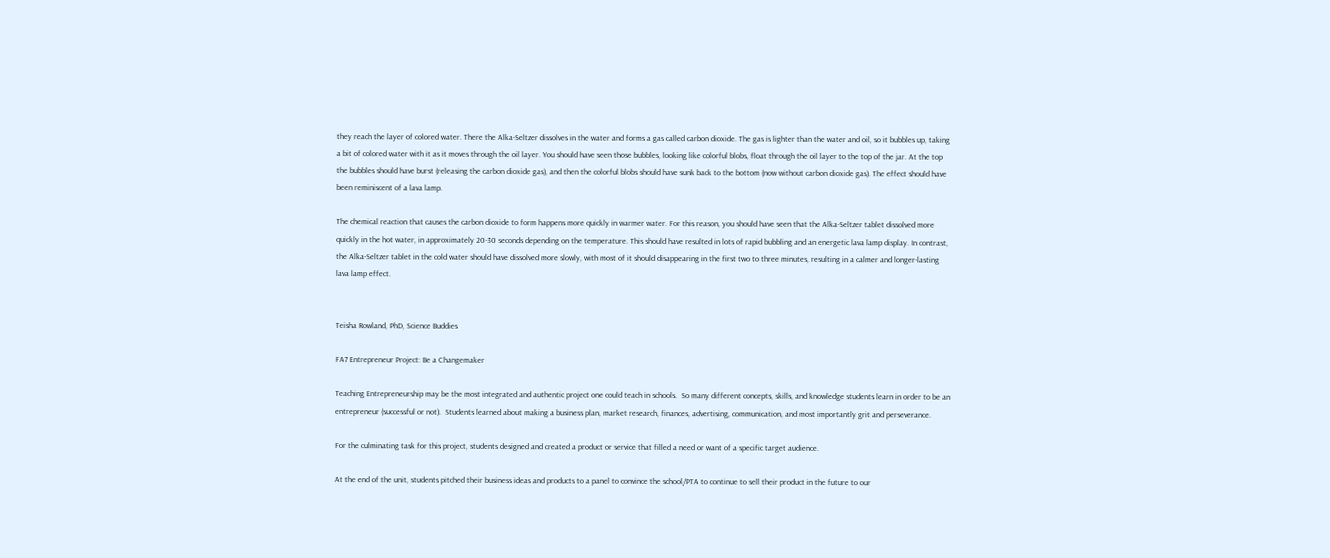they reach the layer of colored water. There the Alka-Seltzer dissolves in the water and forms a gas called carbon dioxide. The gas is lighter than the water and oil, so it bubbles up, taking a bit of colored water with it as it moves through the oil layer. You should have seen those bubbles, looking like colorful blobs, float through the oil layer to the top of the jar. At the top the bubbles should have burst (releasing the carbon dioxide gas), and then the colorful blobs should have sunk back to the bottom (now without carbon dioxide gas). The effect should have been reminiscent of a lava lamp.

The chemical reaction that causes the carbon dioxide to form happens more quickly in warmer water. For this reason, you should have seen that the Alka-Seltzer tablet dissolved more quickly in the hot water, in approximately 20-30 seconds depending on the temperature. This should have resulted in lots of rapid bubbling and an energetic lava lamp display. In contrast, the Alka-Seltzer tablet in the cold water should have dissolved more slowly, with most of it should disappearing in the first two to three minutes, resulting in a calmer and longer-lasting lava lamp effect.


Teisha Rowland, PhD, Science Buddies

FA7 Entrepreneur Project: Be a Changemaker

Teaching Entrepreneurship may be the most integrated and authentic project one could teach in schools.  So many different concepts, skills, and knowledge students learn in order to be an entrepreneur (successful or not).  Students learned about making a business plan, market research, finances, advertising, communication, and most importantly grit and perseverance.

For the culminating task for this project, students designed and created a product or service that filled a need or want of a specific target audience.

At the end of the unit, students pitched their business ideas and products to a panel to convince the school/PTA to continue to sell their product in the future to our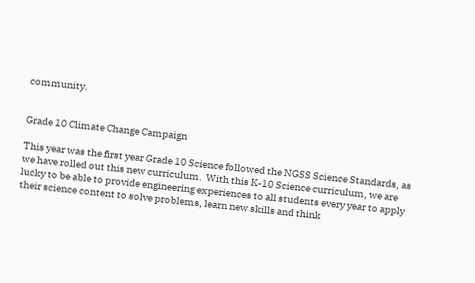community.


Grade 10 Climate Change Campaign

This year was the first year Grade 10 Science followed the NGSS Science Standards, as we have rolled out this new curriculum.  With this K-10 Science curriculum, we are lucky to be able to provide engineering experiences to all students every year to apply their science content to solve problems, learn new skills and think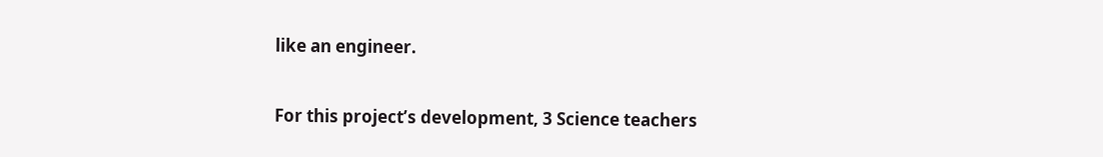like an engineer.

For this project’s development, 3 Science teachers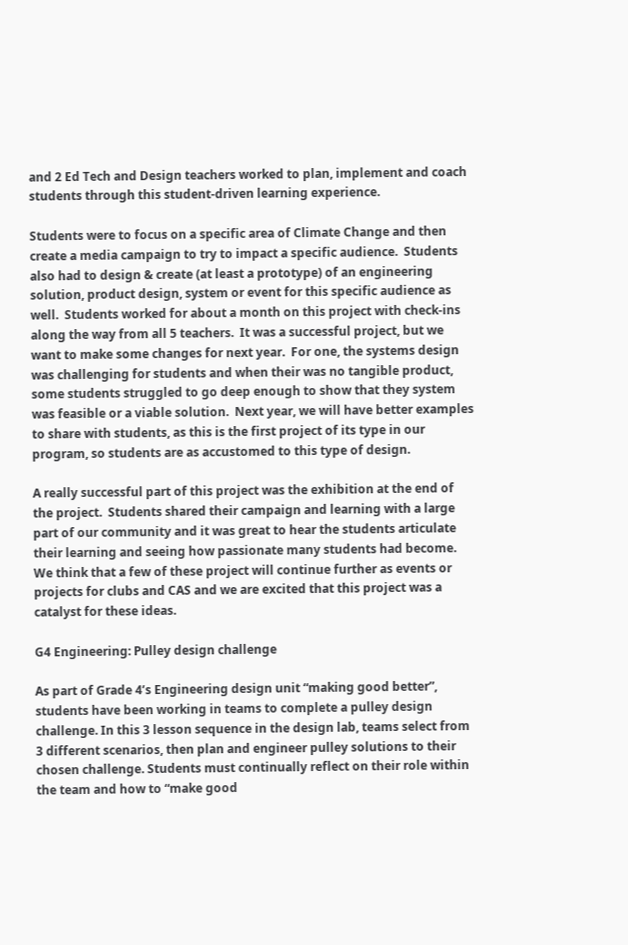and 2 Ed Tech and Design teachers worked to plan, implement and coach students through this student-driven learning experience.

Students were to focus on a specific area of Climate Change and then create a media campaign to try to impact a specific audience.  Students also had to design & create (at least a prototype) of an engineering solution, product design, system or event for this specific audience as well.  Students worked for about a month on this project with check-ins along the way from all 5 teachers.  It was a successful project, but we want to make some changes for next year.  For one, the systems design was challenging for students and when their was no tangible product, some students struggled to go deep enough to show that they system was feasible or a viable solution.  Next year, we will have better examples to share with students, as this is the first project of its type in our program, so students are as accustomed to this type of design.

A really successful part of this project was the exhibition at the end of the project.  Students shared their campaign and learning with a large part of our community and it was great to hear the students articulate their learning and seeing how passionate many students had become.  We think that a few of these project will continue further as events or projects for clubs and CAS and we are excited that this project was a catalyst for these ideas.

G4 Engineering: Pulley design challenge

As part of Grade 4’s Engineering design unit “making good better”, students have been working in teams to complete a pulley design challenge. In this 3 lesson sequence in the design lab, teams select from 3 different scenarios, then plan and engineer pulley solutions to their chosen challenge. Students must continually reflect on their role within the team and how to “make good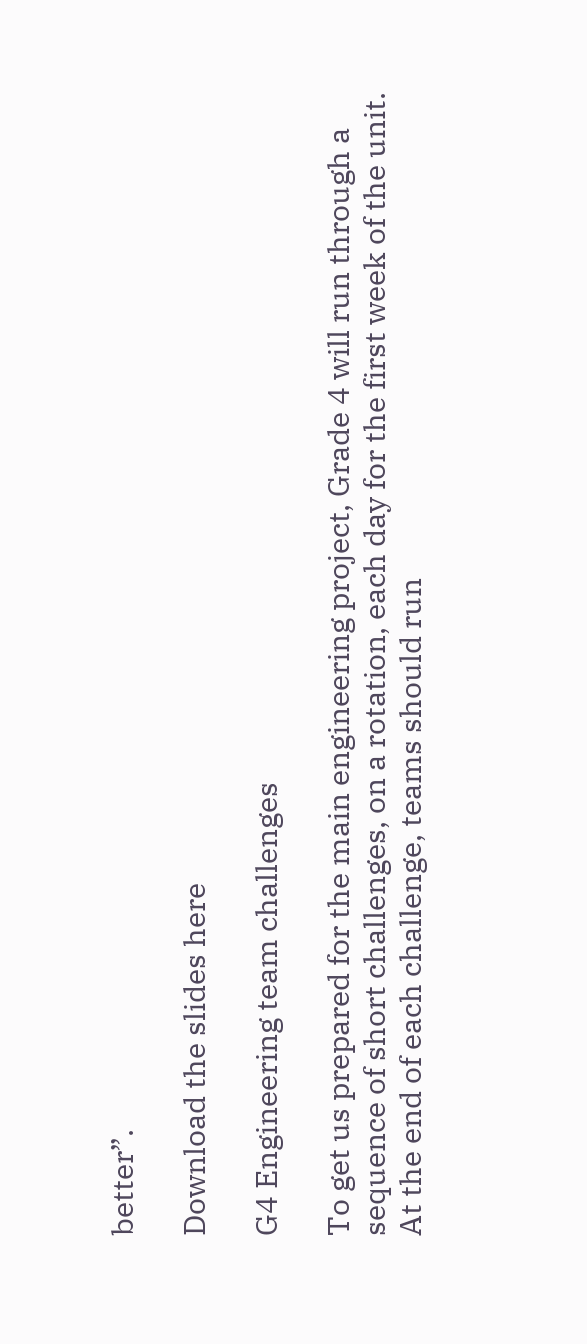better”.

Download the slides here

G4 Engineering team challenges

To get us prepared for the main engineering project, Grade 4 will run through a sequence of short challenges, on a rotation, each day for the first week of the unit. At the end of each challenge, teams should run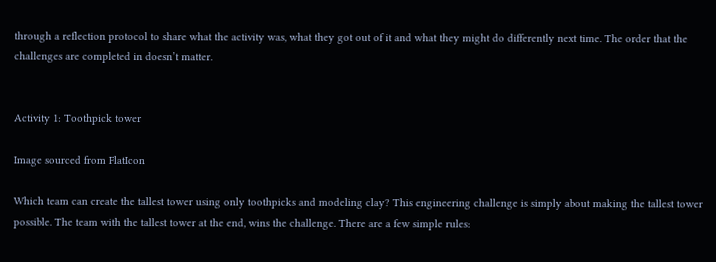through a reflection protocol to share what the activity was, what they got out of it and what they might do differently next time. The order that the challenges are completed in doesn’t matter.


Activity 1: Toothpick tower

Image sourced from FlatIcon

Which team can create the tallest tower using only toothpicks and modeling clay? This engineering challenge is simply about making the tallest tower possible. The team with the tallest tower at the end, wins the challenge. There are a few simple rules: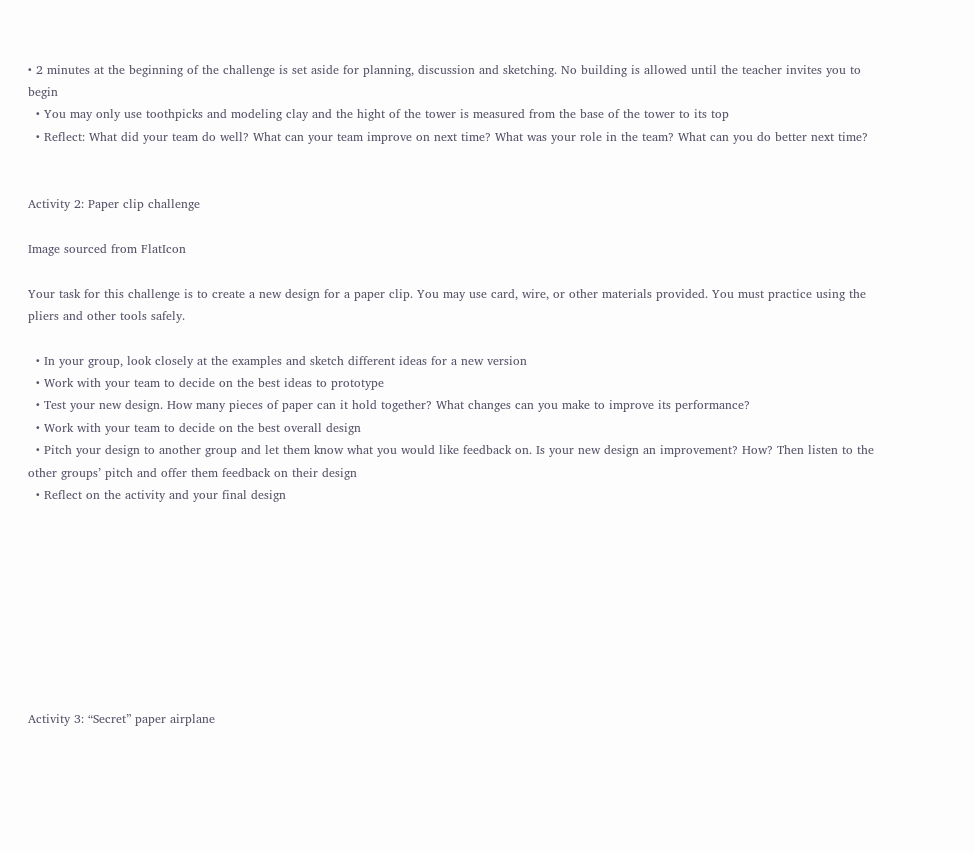• 2 minutes at the beginning of the challenge is set aside for planning, discussion and sketching. No building is allowed until the teacher invites you to begin
  • You may only use toothpicks and modeling clay and the hight of the tower is measured from the base of the tower to its top
  • Reflect: What did your team do well? What can your team improve on next time? What was your role in the team? What can you do better next time?


Activity 2: Paper clip challenge

Image sourced from FlatIcon

Your task for this challenge is to create a new design for a paper clip. You may use card, wire, or other materials provided. You must practice using the pliers and other tools safely.

  • In your group, look closely at the examples and sketch different ideas for a new version
  • Work with your team to decide on the best ideas to prototype
  • Test your new design. How many pieces of paper can it hold together? What changes can you make to improve its performance?
  • Work with your team to decide on the best overall design
  • Pitch your design to another group and let them know what you would like feedback on. Is your new design an improvement? How? Then listen to the other groups’ pitch and offer them feedback on their design
  • Reflect on the activity and your final design









Activity 3: “Secret” paper airplane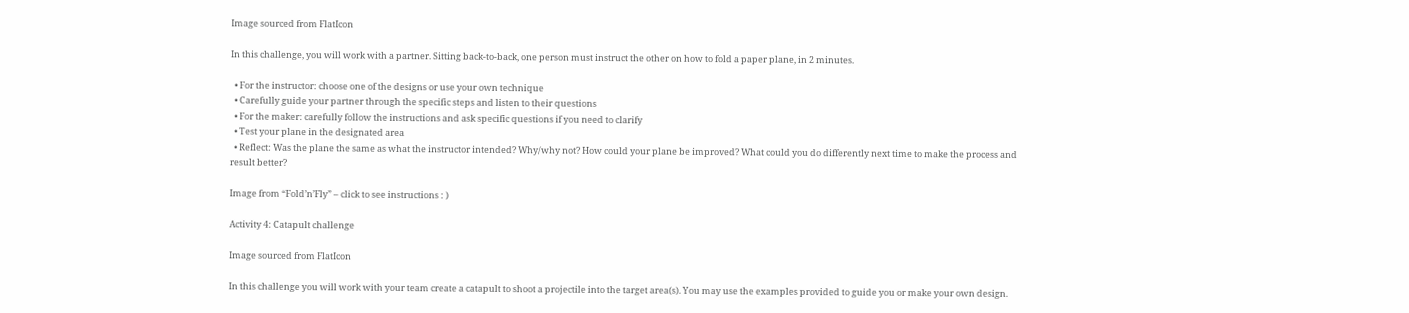Image sourced from FlatIcon

In this challenge, you will work with a partner. Sitting back-to-back, one person must instruct the other on how to fold a paper plane, in 2 minutes.

  • For the instructor: choose one of the designs or use your own technique
  • Carefully guide your partner through the specific steps and listen to their questions
  • For the maker: carefully follow the instructions and ask specific questions if you need to clarify
  • Test your plane in the designated area
  • Reflect: Was the plane the same as what the instructor intended? Why/why not? How could your plane be improved? What could you do differently next time to make the process and result better?

Image from “Fold’n’Fly” – click to see instructions : )

Activity 4: Catapult challenge

Image sourced from FlatIcon

In this challenge you will work with your team create a catapult to shoot a projectile into the target area(s). You may use the examples provided to guide you or make your own design.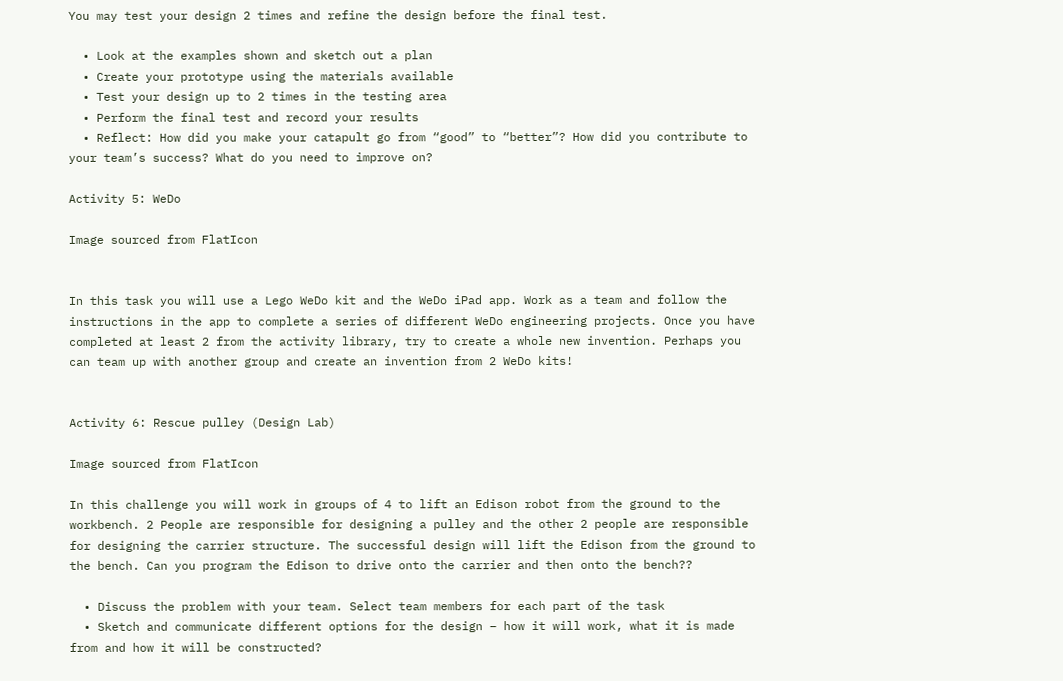You may test your design 2 times and refine the design before the final test.

  • Look at the examples shown and sketch out a plan
  • Create your prototype using the materials available
  • Test your design up to 2 times in the testing area
  • Perform the final test and record your results
  • Reflect: How did you make your catapult go from “good” to “better”? How did you contribute to your team’s success? What do you need to improve on?

Activity 5: WeDo

Image sourced from FlatIcon


In this task you will use a Lego WeDo kit and the WeDo iPad app. Work as a team and follow the instructions in the app to complete a series of different WeDo engineering projects. Once you have completed at least 2 from the activity library, try to create a whole new invention. Perhaps you can team up with another group and create an invention from 2 WeDo kits!


Activity 6: Rescue pulley (Design Lab)

Image sourced from FlatIcon

In this challenge you will work in groups of 4 to lift an Edison robot from the ground to the workbench. 2 People are responsible for designing a pulley and the other 2 people are responsible for designing the carrier structure. The successful design will lift the Edison from the ground to the bench. Can you program the Edison to drive onto the carrier and then onto the bench??

  • Discuss the problem with your team. Select team members for each part of the task
  • Sketch and communicate different options for the design – how it will work, what it is made from and how it will be constructed?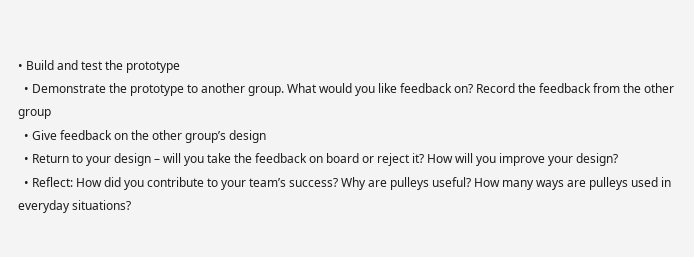• Build and test the prototype
  • Demonstrate the prototype to another group. What would you like feedback on? Record the feedback from the other group
  • Give feedback on the other group’s design
  • Return to your design – will you take the feedback on board or reject it? How will you improve your design?
  • Reflect: How did you contribute to your team’s success? Why are pulleys useful? How many ways are pulleys used in everyday situations?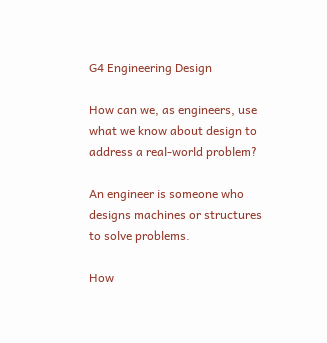G4 Engineering Design

How can we, as engineers, use what we know about design to address a real-world problem?

An engineer is someone who designs machines or structures to solve problems.

How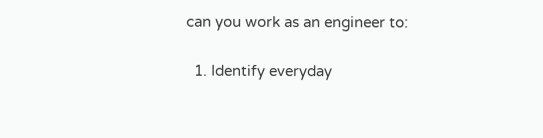can you work as an engineer to:

  1. Identify everyday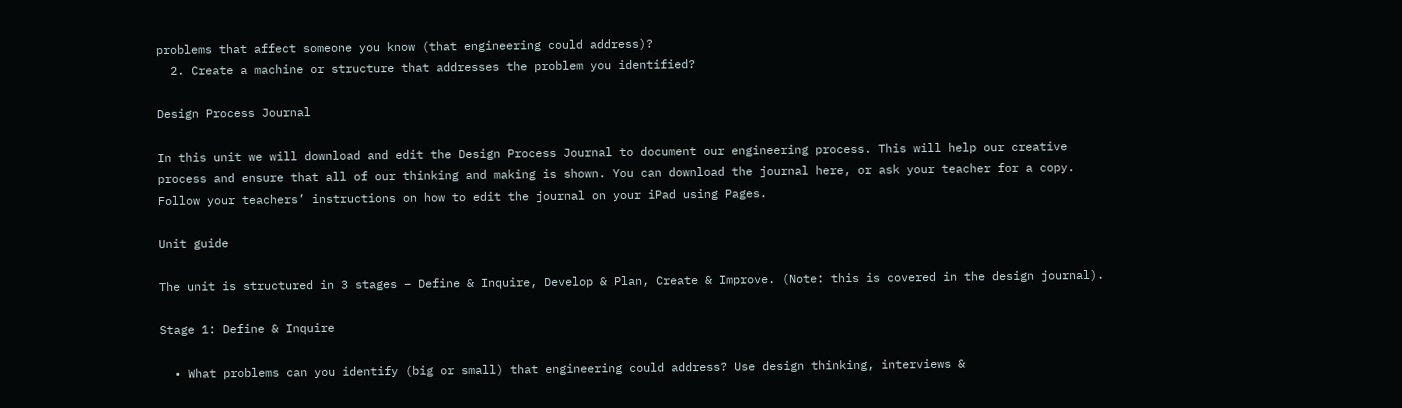problems that affect someone you know (that engineering could address)?
  2. Create a machine or structure that addresses the problem you identified?

Design Process Journal

In this unit we will download and edit the Design Process Journal to document our engineering process. This will help our creative process and ensure that all of our thinking and making is shown. You can download the journal here, or ask your teacher for a copy. Follow your teachers’ instructions on how to edit the journal on your iPad using Pages.

Unit guide

The unit is structured in 3 stages – Define & Inquire, Develop & Plan, Create & Improve. (Note: this is covered in the design journal).

Stage 1: Define & Inquire

  • What problems can you identify (big or small) that engineering could address? Use design thinking, interviews &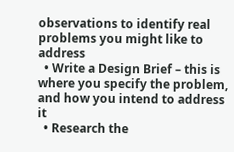observations to identify real problems you might like to address
  • Write a Design Brief – this is where you specify the problem, and how you intend to address it
  • Research the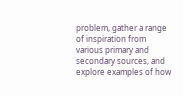problem, gather a range of inspiration from various primary and secondary sources, and explore examples of how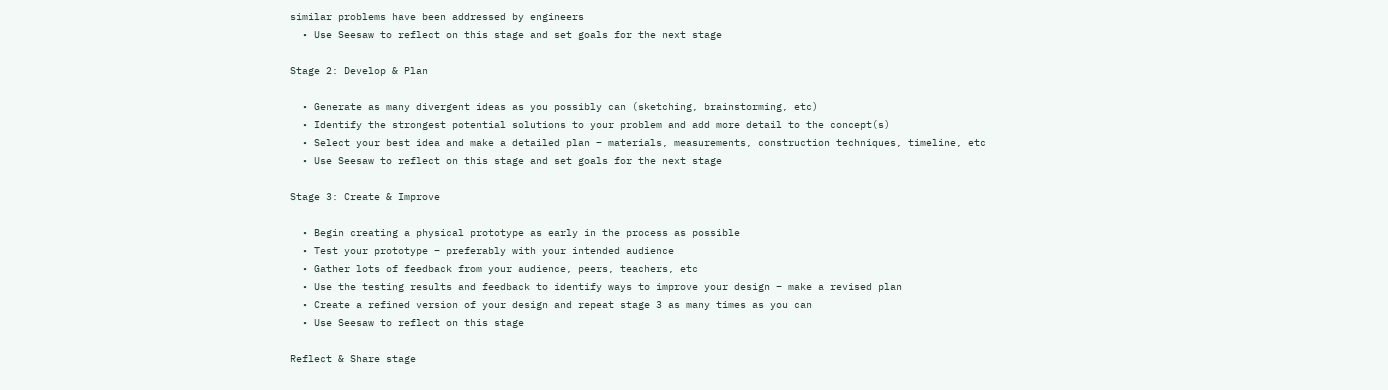similar problems have been addressed by engineers
  • Use Seesaw to reflect on this stage and set goals for the next stage

Stage 2: Develop & Plan

  • Generate as many divergent ideas as you possibly can (sketching, brainstorming, etc)
  • Identify the strongest potential solutions to your problem and add more detail to the concept(s)
  • Select your best idea and make a detailed plan – materials, measurements, construction techniques, timeline, etc
  • Use Seesaw to reflect on this stage and set goals for the next stage

Stage 3: Create & Improve

  • Begin creating a physical prototype as early in the process as possible
  • Test your prototype – preferably with your intended audience
  • Gather lots of feedback from your audience, peers, teachers, etc
  • Use the testing results and feedback to identify ways to improve your design – make a revised plan
  • Create a refined version of your design and repeat stage 3 as many times as you can
  • Use Seesaw to reflect on this stage

Reflect & Share stage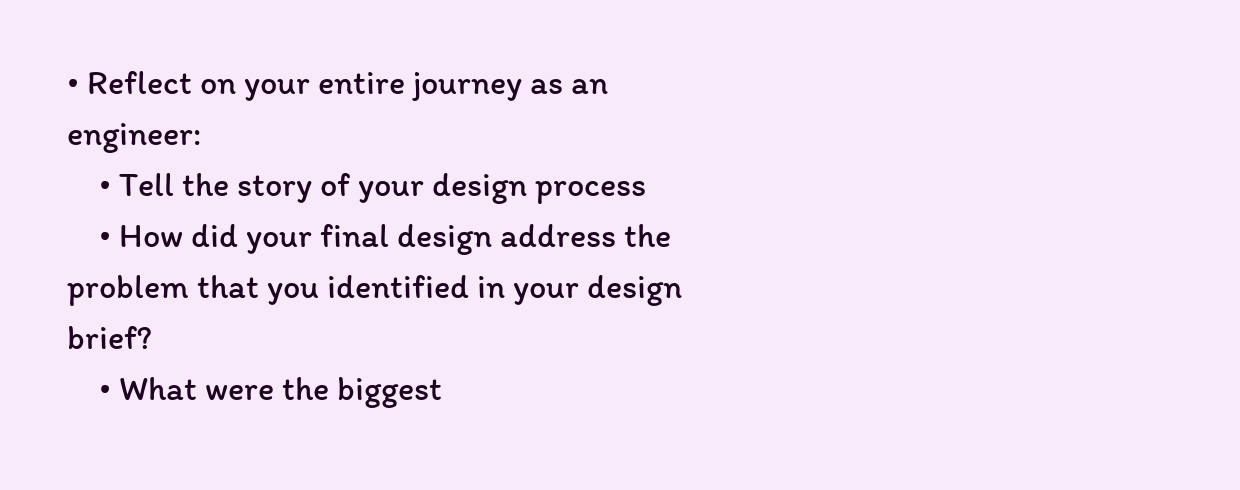• Reflect on your entire journey as an engineer:
    • Tell the story of your design process
    • How did your final design address the problem that you identified in your design brief?
    • What were the biggest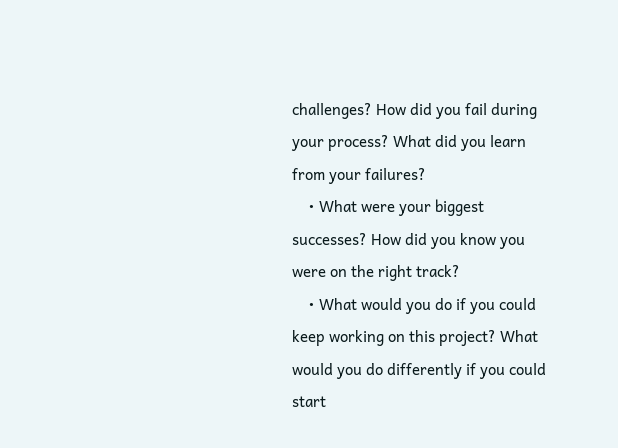challenges? How did you fail during your process? What did you learn from your failures?
    • What were your biggest successes? How did you know you were on the right track?
    • What would you do if you could keep working on this project? What would you do differently if you could start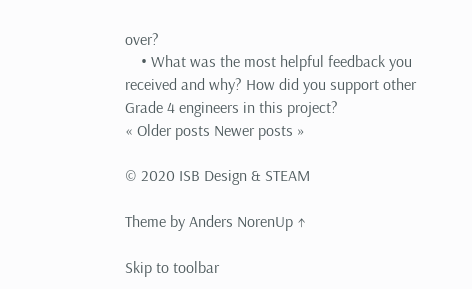over?
    • What was the most helpful feedback you received and why? How did you support other Grade 4 engineers in this project?
« Older posts Newer posts »

© 2020 ISB Design & STEAM

Theme by Anders NorenUp ↑

Skip to toolbar